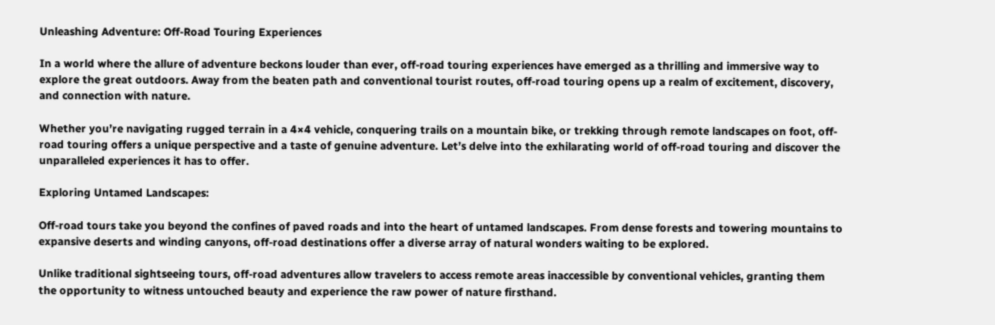Unleashing Adventure: Off-Road Touring Experiences

In a world where the allure of adventure beckons louder than ever, off-road touring experiences have emerged as a thrilling and immersive way to explore the great outdoors. Away from the beaten path and conventional tourist routes, off-road touring opens up a realm of excitement, discovery, and connection with nature.

Whether you’re navigating rugged terrain in a 4×4 vehicle, conquering trails on a mountain bike, or trekking through remote landscapes on foot, off-road touring offers a unique perspective and a taste of genuine adventure. Let’s delve into the exhilarating world of off-road touring and discover the unparalleled experiences it has to offer.

Exploring Untamed Landscapes:

Off-road tours take you beyond the confines of paved roads and into the heart of untamed landscapes. From dense forests and towering mountains to expansive deserts and winding canyons, off-road destinations offer a diverse array of natural wonders waiting to be explored.

Unlike traditional sightseeing tours, off-road adventures allow travelers to access remote areas inaccessible by conventional vehicles, granting them the opportunity to witness untouched beauty and experience the raw power of nature firsthand.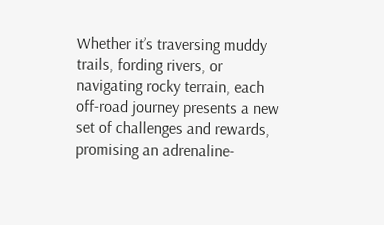Whether it’s traversing muddy trails, fording rivers, or navigating rocky terrain, each off-road journey presents a new set of challenges and rewards, promising an adrenaline-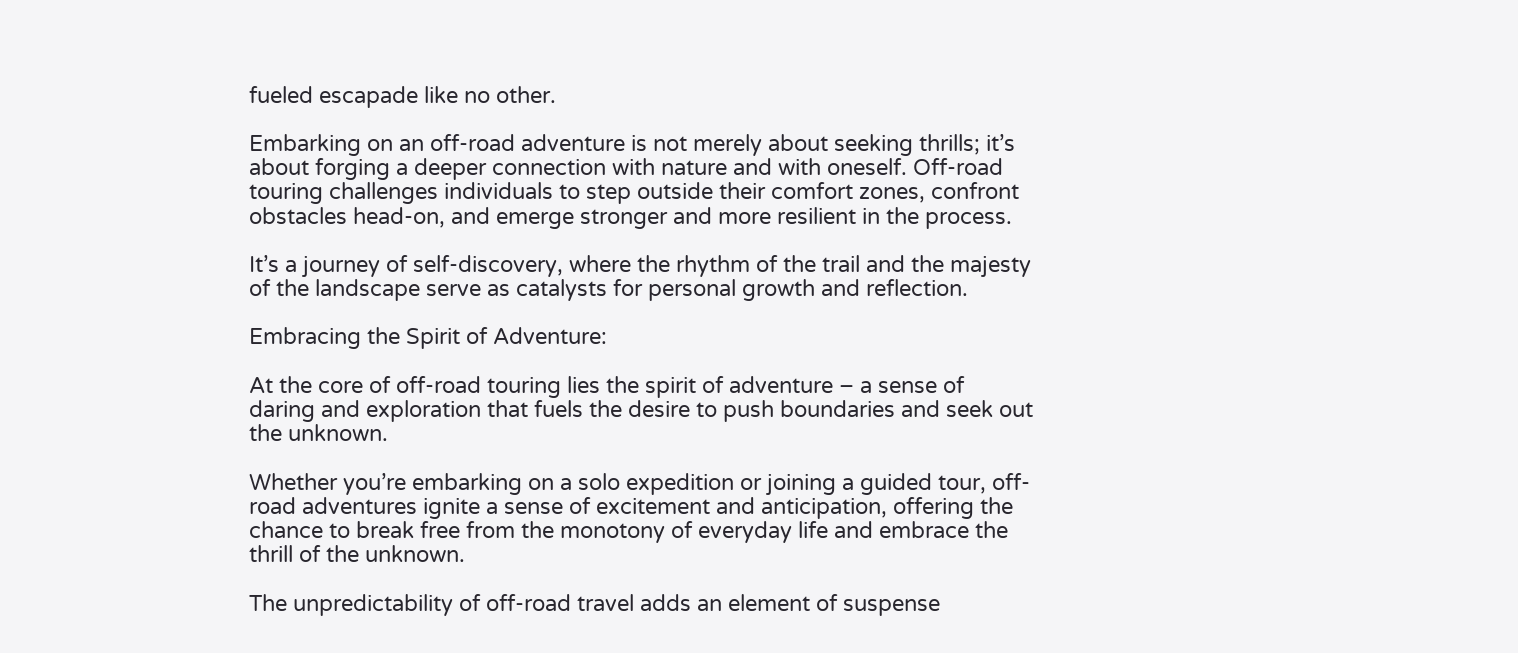fueled escapade like no other.

Embarking on an off-road adventure is not merely about seeking thrills; it’s about forging a deeper connection with nature and with oneself. Off-road touring challenges individuals to step outside their comfort zones, confront obstacles head-on, and emerge stronger and more resilient in the process.

It’s a journey of self-discovery, where the rhythm of the trail and the majesty of the landscape serve as catalysts for personal growth and reflection.

Embracing the Spirit of Adventure:

At the core of off-road touring lies the spirit of adventure – a sense of daring and exploration that fuels the desire to push boundaries and seek out the unknown.

Whether you’re embarking on a solo expedition or joining a guided tour, off-road adventures ignite a sense of excitement and anticipation, offering the chance to break free from the monotony of everyday life and embrace the thrill of the unknown.

The unpredictability of off-road travel adds an element of suspense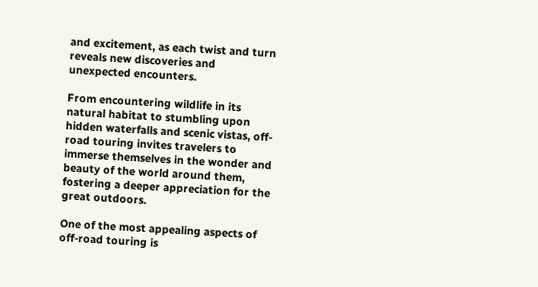and excitement, as each twist and turn reveals new discoveries and unexpected encounters.

From encountering wildlife in its natural habitat to stumbling upon hidden waterfalls and scenic vistas, off-road touring invites travelers to immerse themselves in the wonder and beauty of the world around them, fostering a deeper appreciation for the great outdoors.

One of the most appealing aspects of off-road touring is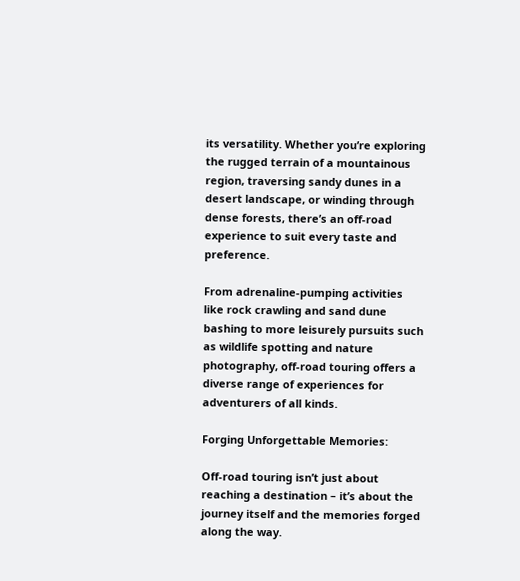its versatility. Whether you’re exploring the rugged terrain of a mountainous region, traversing sandy dunes in a desert landscape, or winding through dense forests, there’s an off-road experience to suit every taste and preference.

From adrenaline-pumping activities like rock crawling and sand dune bashing to more leisurely pursuits such as wildlife spotting and nature photography, off-road touring offers a diverse range of experiences for adventurers of all kinds.

Forging Unforgettable Memories:

Off-road touring isn’t just about reaching a destination – it’s about the journey itself and the memories forged along the way.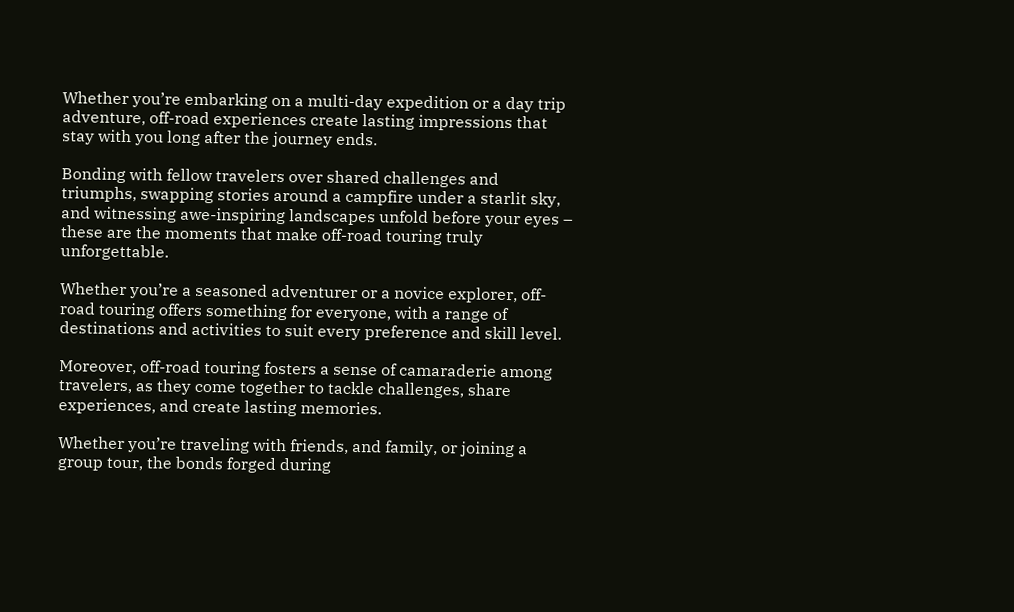Whether you’re embarking on a multi-day expedition or a day trip adventure, off-road experiences create lasting impressions that stay with you long after the journey ends.

Bonding with fellow travelers over shared challenges and triumphs, swapping stories around a campfire under a starlit sky, and witnessing awe-inspiring landscapes unfold before your eyes – these are the moments that make off-road touring truly unforgettable.

Whether you’re a seasoned adventurer or a novice explorer, off-road touring offers something for everyone, with a range of destinations and activities to suit every preference and skill level.

Moreover, off-road touring fosters a sense of camaraderie among travelers, as they come together to tackle challenges, share experiences, and create lasting memories.

Whether you’re traveling with friends, and family, or joining a group tour, the bonds forged during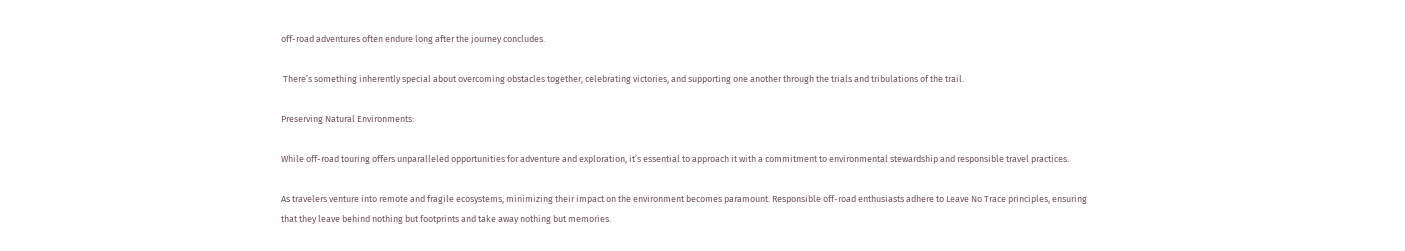off-road adventures often endure long after the journey concludes.

 There’s something inherently special about overcoming obstacles together, celebrating victories, and supporting one another through the trials and tribulations of the trail.

Preserving Natural Environments:

While off-road touring offers unparalleled opportunities for adventure and exploration, it’s essential to approach it with a commitment to environmental stewardship and responsible travel practices.

As travelers venture into remote and fragile ecosystems, minimizing their impact on the environment becomes paramount. Responsible off-road enthusiasts adhere to Leave No Trace principles, ensuring that they leave behind nothing but footprints and take away nothing but memories.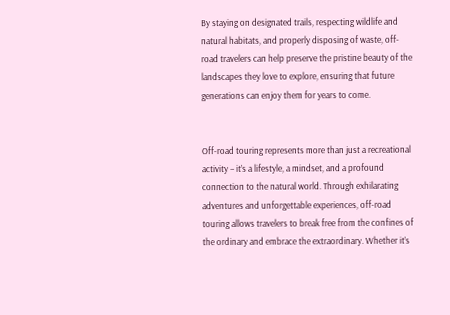By staying on designated trails, respecting wildlife and natural habitats, and properly disposing of waste, off-road travelers can help preserve the pristine beauty of the landscapes they love to explore, ensuring that future generations can enjoy them for years to come.


Off-road touring represents more than just a recreational activity – it’s a lifestyle, a mindset, and a profound connection to the natural world. Through exhilarating adventures and unforgettable experiences, off-road touring allows travelers to break free from the confines of the ordinary and embrace the extraordinary. Whether it’s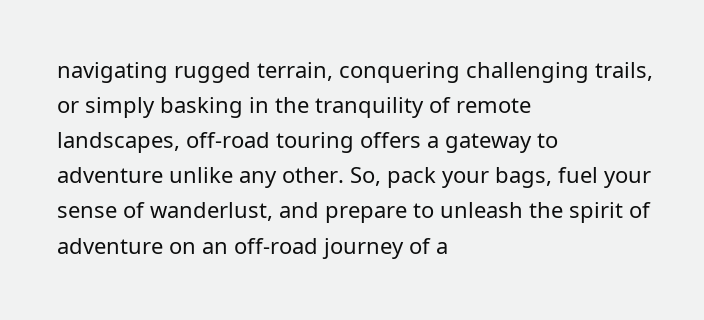navigating rugged terrain, conquering challenging trails, or simply basking in the tranquility of remote landscapes, off-road touring offers a gateway to adventure unlike any other. So, pack your bags, fuel your sense of wanderlust, and prepare to unleash the spirit of adventure on an off-road journey of a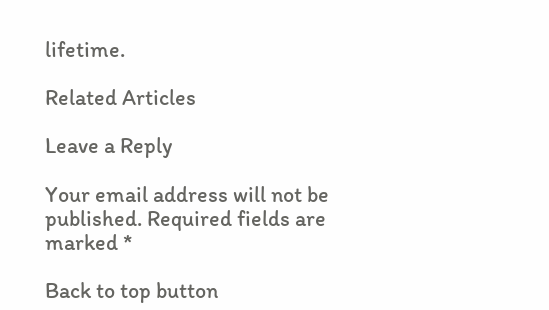lifetime.

Related Articles

Leave a Reply

Your email address will not be published. Required fields are marked *

Back to top button